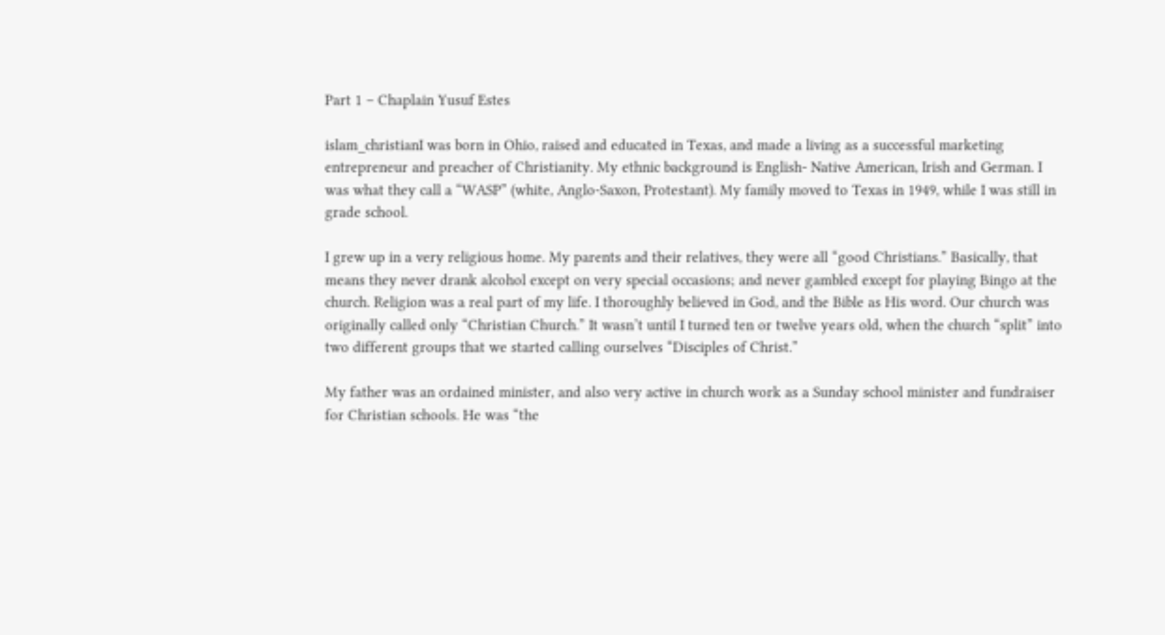Part 1 – Chaplain Yusuf Estes

islam_christianI was born in Ohio, raised and educated in Texas, and made a living as a successful marketing entrepreneur and preacher of Christianity. My ethnic background is English- Native American, Irish and German. I was what they call a “WASP” (white, Anglo-Saxon, Protestant). My family moved to Texas in 1949, while I was still in grade school.

I grew up in a very religious home. My parents and their relatives, they were all “good Christians.” Basically, that means they never drank alcohol except on very special occasions; and never gambled except for playing Bingo at the church. Religion was a real part of my life. I thoroughly believed in God, and the Bible as His word. Our church was originally called only “Christian Church.” It wasn’t until I turned ten or twelve years old, when the church “split” into two different groups that we started calling ourselves “Disciples of Christ.”

My father was an ordained minister, and also very active in church work as a Sunday school minister and fundraiser for Christian schools. He was “the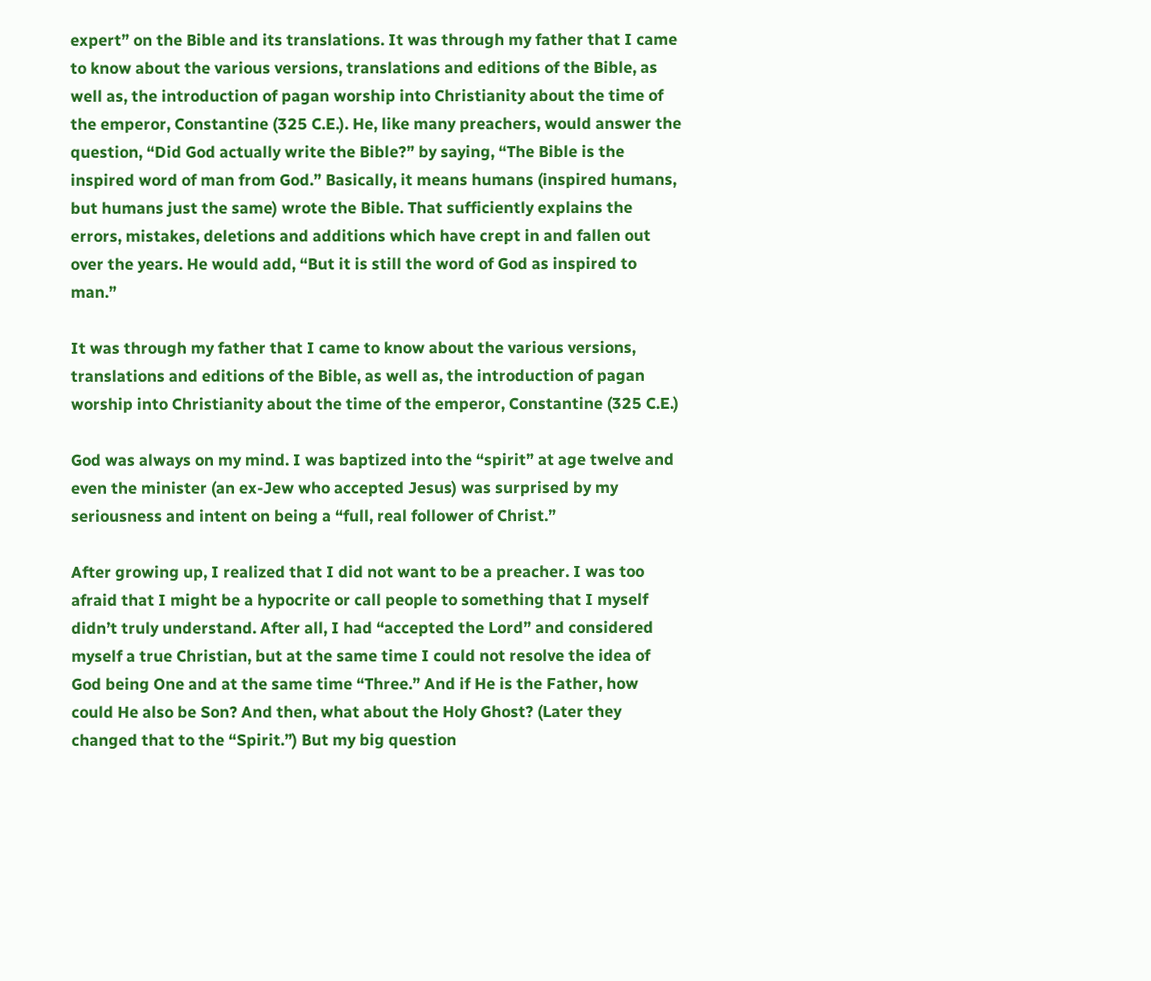expert” on the Bible and its translations. It was through my father that I came to know about the various versions, translations and editions of the Bible, as well as, the introduction of pagan worship into Christianity about the time of the emperor, Constantine (325 C.E.). He, like many preachers, would answer the question, “Did God actually write the Bible?” by saying, “The Bible is the inspired word of man from God.” Basically, it means humans (inspired humans, but humans just the same) wrote the Bible. That sufficiently explains the errors, mistakes, deletions and additions which have crept in and fallen out over the years. He would add, “But it is still the word of God as inspired to man.”

It was through my father that I came to know about the various versions, translations and editions of the Bible, as well as, the introduction of pagan worship into Christianity about the time of the emperor, Constantine (325 C.E.)

God was always on my mind. I was baptized into the “spirit” at age twelve and even the minister (an ex-Jew who accepted Jesus) was surprised by my seriousness and intent on being a “full, real follower of Christ.”

After growing up, I realized that I did not want to be a preacher. I was too afraid that I might be a hypocrite or call people to something that I myself didn’t truly understand. After all, I had “accepted the Lord” and considered myself a true Christian, but at the same time I could not resolve the idea of God being One and at the same time “Three.” And if He is the Father, how could He also be Son? And then, what about the Holy Ghost? (Later they changed that to the “Spirit.”) But my big question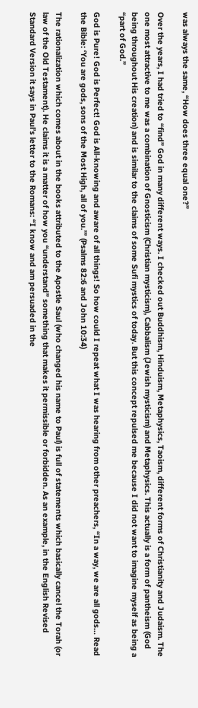was always the same, “How does three equal one?”

Over the years, I had tried to “find” God in many different ways. I checked out Buddhism, Hinduism, Metaphysics, Taoism, different forms of Christianity and Judaism. The one most attractive to me was a combination of Gnosticism (Christian mysticism), Cabbalism (Jewish mysticism) and Metaphysics. This actually is a form of pantheism (God being throughout His creation) and is similar to the claims of some Sufi mystics of today. But this concept repulsed me because I did not want to imagine myself as being a “part of God.”

God is Pure! God is Perfect! God is All-knowing and aware of all things! So how could I repeat what I was hearing from other preachers, “In a way, we are all gods… Read the Bible: ‘You are gods, sons of the Most High, all of you.’” (Psalms 82:6 and John 10:34)

The rationalization which comes about in the books attributed to the Apostle Saul (who changed his name to Paul) is full of statements which basically cancel the Torah (or law of the Old Testament). He claims it is a matter of how you “understand” something that makes it permissible or forbidden. As an example, in the English Revised Standard Version it says in Paul’s letter to the Romans: “I know and am persuaded in the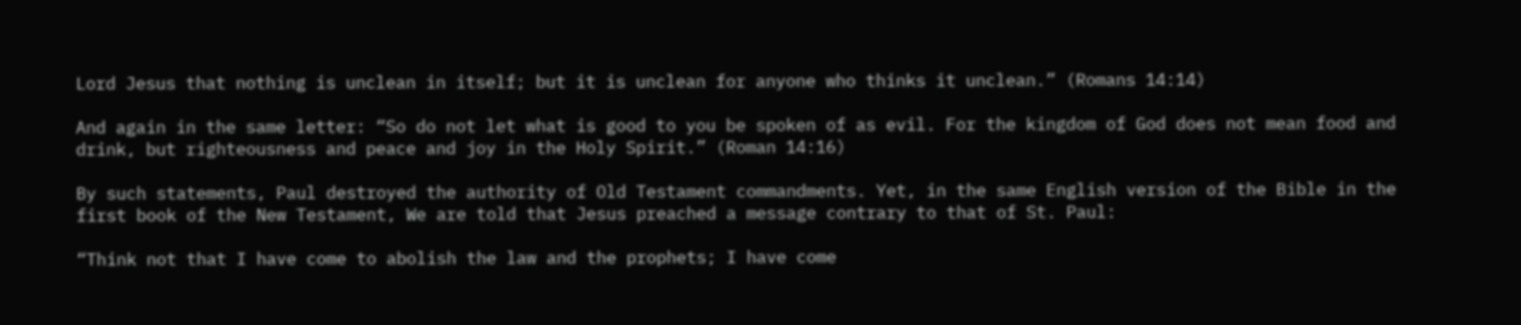Lord Jesus that nothing is unclean in itself; but it is unclean for anyone who thinks it unclean.” (Romans 14:14)

And again in the same letter: “So do not let what is good to you be spoken of as evil. For the kingdom of God does not mean food and drink, but righteousness and peace and joy in the Holy Spirit.” (Roman 14:16)

By such statements, Paul destroyed the authority of Old Testament commandments. Yet, in the same English version of the Bible in the first book of the New Testament, We are told that Jesus preached a message contrary to that of St. Paul:

“Think not that I have come to abolish the law and the prophets; I have come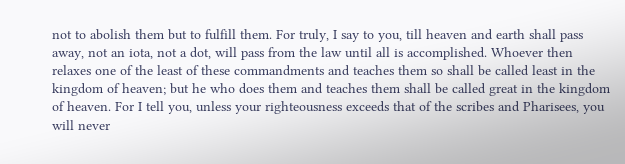not to abolish them but to fulfill them. For truly, I say to you, till heaven and earth shall pass away, not an iota, not a dot, will pass from the law until all is accomplished. Whoever then relaxes one of the least of these commandments and teaches them so shall be called least in the kingdom of heaven; but he who does them and teaches them shall be called great in the kingdom of heaven. For I tell you, unless your righteousness exceeds that of the scribes and Pharisees, you will never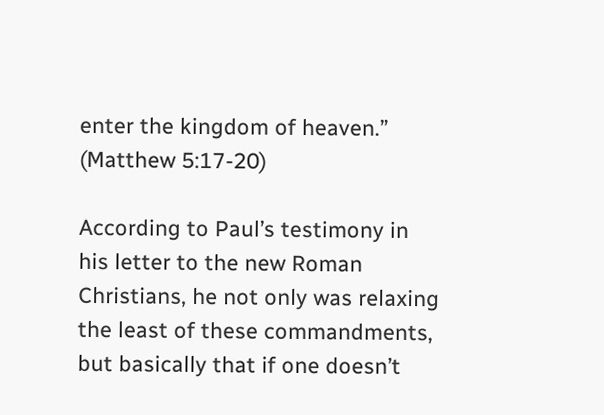enter the kingdom of heaven.” (Matthew 5:17-20)

According to Paul’s testimony in his letter to the new Roman Christians, he not only was relaxing the least of these commandments, but basically that if one doesn’t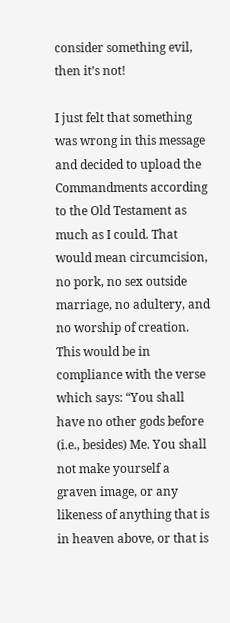consider something evil, then it’s not!

I just felt that something was wrong in this message and decided to upload the Commandments according to the Old Testament as much as I could. That would mean circumcision, no pork, no sex outside marriage, no adultery, and no worship of creation. This would be in compliance with the verse which says: “You shall have no other gods before (i.e., besides) Me. You shall not make yourself a graven image, or any likeness of anything that is in heaven above, or that is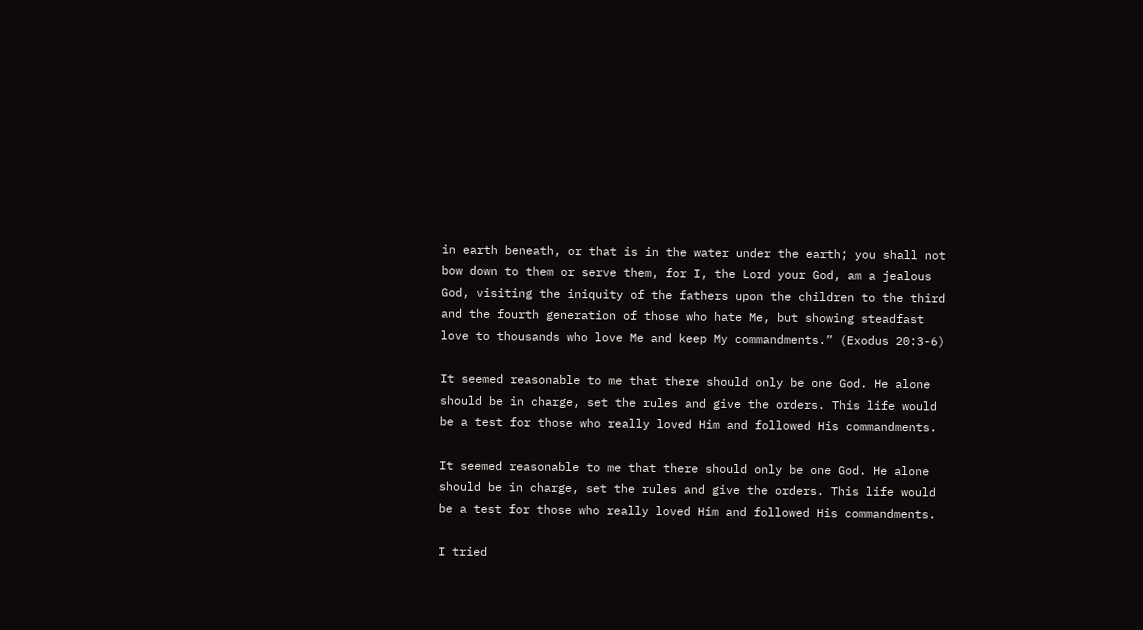in earth beneath, or that is in the water under the earth; you shall not bow down to them or serve them, for I, the Lord your God, am a jealous God, visiting the iniquity of the fathers upon the children to the third and the fourth generation of those who hate Me, but showing steadfast love to thousands who love Me and keep My commandments.” (Exodus 20:3-6)

It seemed reasonable to me that there should only be one God. He alone should be in charge, set the rules and give the orders. This life would be a test for those who really loved Him and followed His commandments.

It seemed reasonable to me that there should only be one God. He alone should be in charge, set the rules and give the orders. This life would be a test for those who really loved Him and followed His commandments.

I tried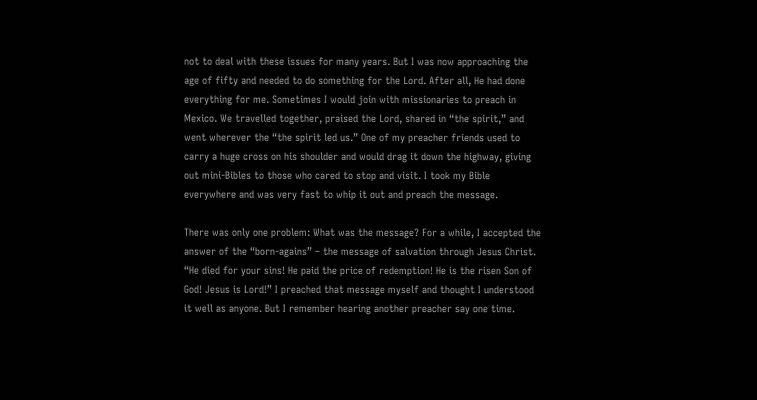not to deal with these issues for many years. But I was now approaching the age of fifty and needed to do something for the Lord. After all, He had done everything for me. Sometimes I would join with missionaries to preach in Mexico. We travelled together, praised the Lord, shared in “the spirit,” and went wherever the “the spirit led us.” One of my preacher friends used to carry a huge cross on his shoulder and would drag it down the highway, giving out mini-Bibles to those who cared to stop and visit. I took my Bible everywhere and was very fast to whip it out and preach the message.

There was only one problem: What was the message? For a while, I accepted the answer of the “born-agains” – the message of salvation through Jesus Christ. “He died for your sins! He paid the price of redemption! He is the risen Son of God! Jesus is Lord!” I preached that message myself and thought I understood it well as anyone. But I remember hearing another preacher say one time.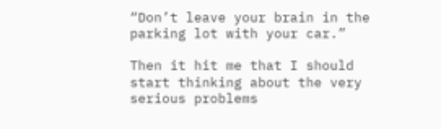“Don’t leave your brain in the parking lot with your car.”

Then it hit me that I should start thinking about the very serious problems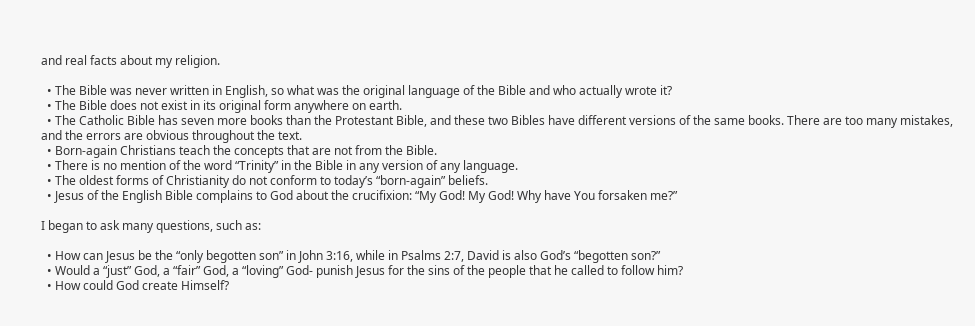and real facts about my religion.

  • The Bible was never written in English, so what was the original language of the Bible and who actually wrote it?
  • The Bible does not exist in its original form anywhere on earth.
  • The Catholic Bible has seven more books than the Protestant Bible, and these two Bibles have different versions of the same books. There are too many mistakes, and the errors are obvious throughout the text.
  • Born-again Christians teach the concepts that are not from the Bible.
  • There is no mention of the word “Trinity” in the Bible in any version of any language.
  • The oldest forms of Christianity do not conform to today’s “born-again” beliefs.
  • Jesus of the English Bible complains to God about the crucifixion: “My God! My God! Why have You forsaken me?”

I began to ask many questions, such as:

  • How can Jesus be the “only begotten son” in John 3:16, while in Psalms 2:7, David is also God’s “begotten son?”
  • Would a “just” God, a “fair” God, a “loving” God- punish Jesus for the sins of the people that he called to follow him?
  • How could God create Himself?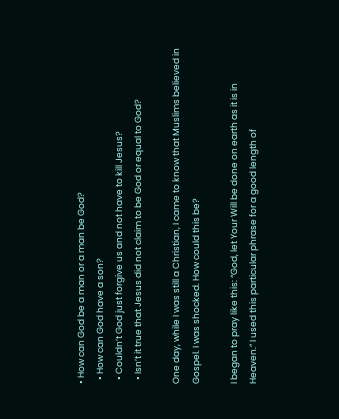• How can God be a man or a man be God?
  • How can God have a son?
  • Couldn’t God just forgive us and not have to kill Jesus?
  • Isn’t it true that Jesus did not claim to be God or equal to God?

One day, while I was still a Christian, I came to know that Muslims believed in Gospel. I was shocked. How could this be?

I began to pray like this: “God, let Your Will be done on earth as it is in Heaven.” I used this particular phrase for a good length of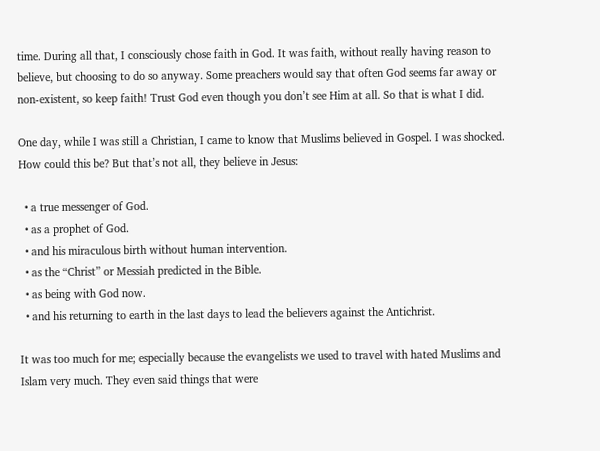time. During all that, I consciously chose faith in God. It was faith, without really having reason to believe, but choosing to do so anyway. Some preachers would say that often God seems far away or non-existent, so keep faith! Trust God even though you don’t see Him at all. So that is what I did.

One day, while I was still a Christian, I came to know that Muslims believed in Gospel. I was shocked. How could this be? But that’s not all, they believe in Jesus:

  • a true messenger of God.
  • as a prophet of God.
  • and his miraculous birth without human intervention.
  • as the “Christ” or Messiah predicted in the Bible.
  • as being with God now.
  • and his returning to earth in the last days to lead the believers against the Antichrist.

It was too much for me; especially because the evangelists we used to travel with hated Muslims and Islam very much. They even said things that were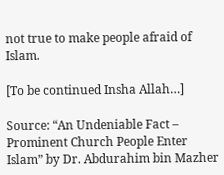not true to make people afraid of Islam.

[To be continued Insha Allah…]

Source: “An Undeniable Fact – Prominent Church People Enter Islam” by Dr. Abdurahim bin Mazher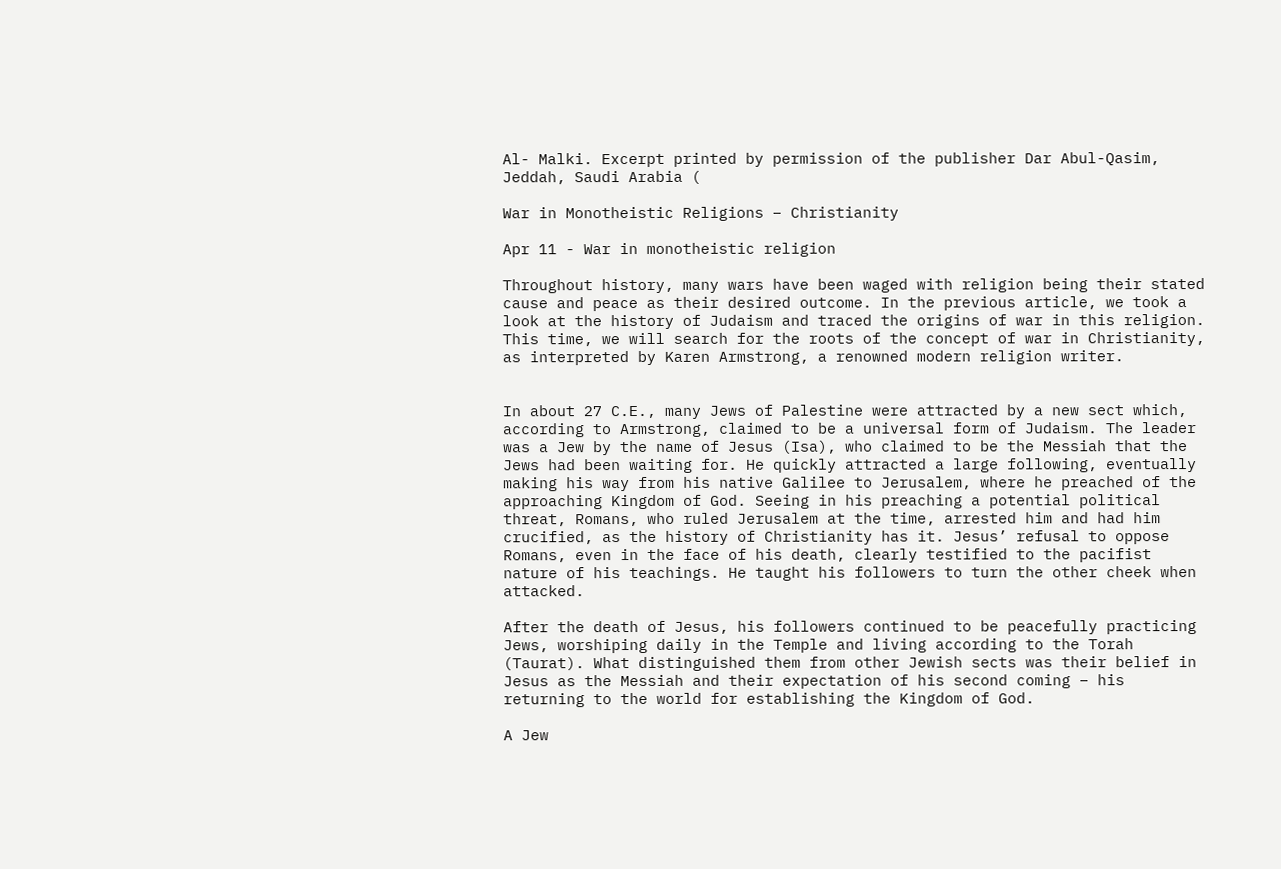Al- Malki. Excerpt printed by permission of the publisher Dar Abul-Qasim, Jeddah, Saudi Arabia (

War in Monotheistic Religions – Christianity

Apr 11 - War in monotheistic religion

Throughout history, many wars have been waged with religion being their stated cause and peace as their desired outcome. In the previous article, we took a look at the history of Judaism and traced the origins of war in this religion. This time, we will search for the roots of the concept of war in Christianity, as interpreted by Karen Armstrong, a renowned modern religion writer.


In about 27 C.E., many Jews of Palestine were attracted by a new sect which, according to Armstrong, claimed to be a universal form of Judaism. The leader was a Jew by the name of Jesus (Isa), who claimed to be the Messiah that the Jews had been waiting for. He quickly attracted a large following, eventually making his way from his native Galilee to Jerusalem, where he preached of the approaching Kingdom of God. Seeing in his preaching a potential political threat, Romans, who ruled Jerusalem at the time, arrested him and had him crucified, as the history of Christianity has it. Jesus’ refusal to oppose Romans, even in the face of his death, clearly testified to the pacifist nature of his teachings. He taught his followers to turn the other cheek when attacked.

After the death of Jesus, his followers continued to be peacefully practicing Jews, worshiping daily in the Temple and living according to the Torah (Taurat). What distinguished them from other Jewish sects was their belief in Jesus as the Messiah and their expectation of his second coming – his returning to the world for establishing the Kingdom of God.

A Jew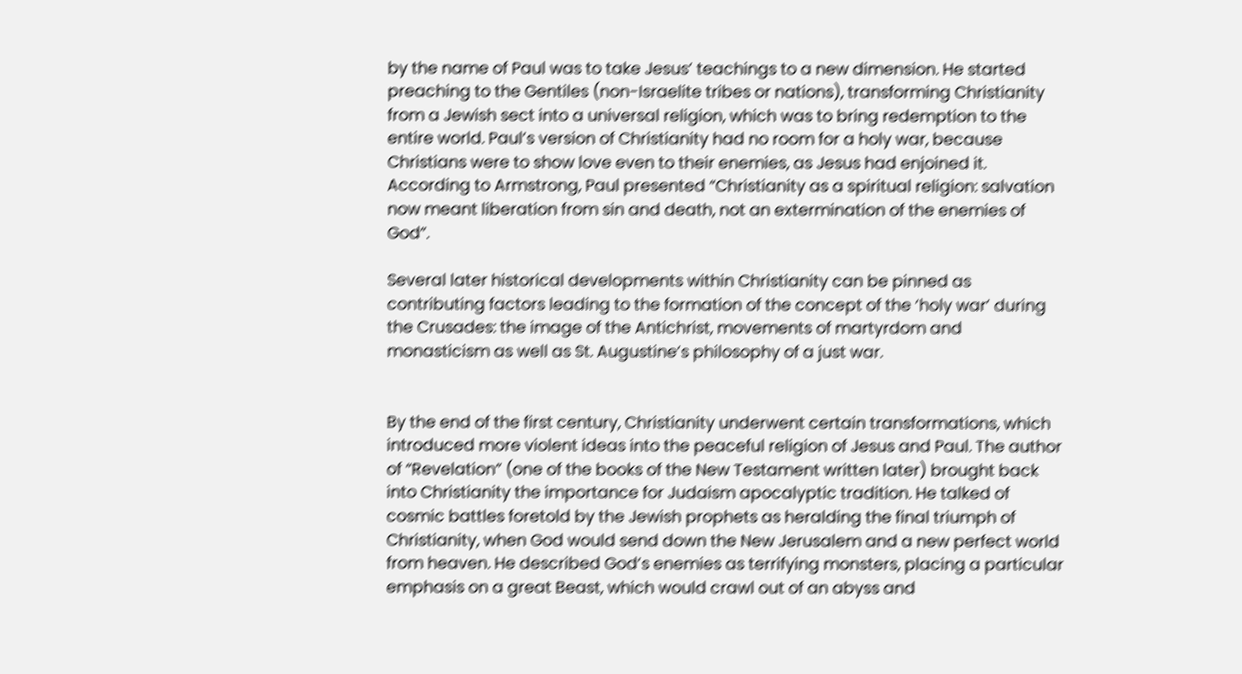by the name of Paul was to take Jesus’ teachings to a new dimension. He started preaching to the Gentiles (non-Israelite tribes or nations), transforming Christianity from a Jewish sect into a universal religion, which was to bring redemption to the entire world. Paul’s version of Christianity had no room for a holy war, because Christians were to show love even to their enemies, as Jesus had enjoined it. According to Armstrong, Paul presented “Christianity as a spiritual religion: salvation now meant liberation from sin and death, not an extermination of the enemies of God”.

Several later historical developments within Christianity can be pinned as contributing factors leading to the formation of the concept of the ‘holy war’ during the Crusades: the image of the Antichrist, movements of martyrdom and monasticism as well as St. Augustine’s philosophy of a just war.


By the end of the first century, Christianity underwent certain transformations, which introduced more violent ideas into the peaceful religion of Jesus and Paul. The author of “Revelation” (one of the books of the New Testament written later) brought back into Christianity the importance for Judaism apocalyptic tradition. He talked of cosmic battles foretold by the Jewish prophets as heralding the final triumph of Christianity, when God would send down the New Jerusalem and a new perfect world from heaven. He described God’s enemies as terrifying monsters, placing a particular emphasis on a great Beast, which would crawl out of an abyss and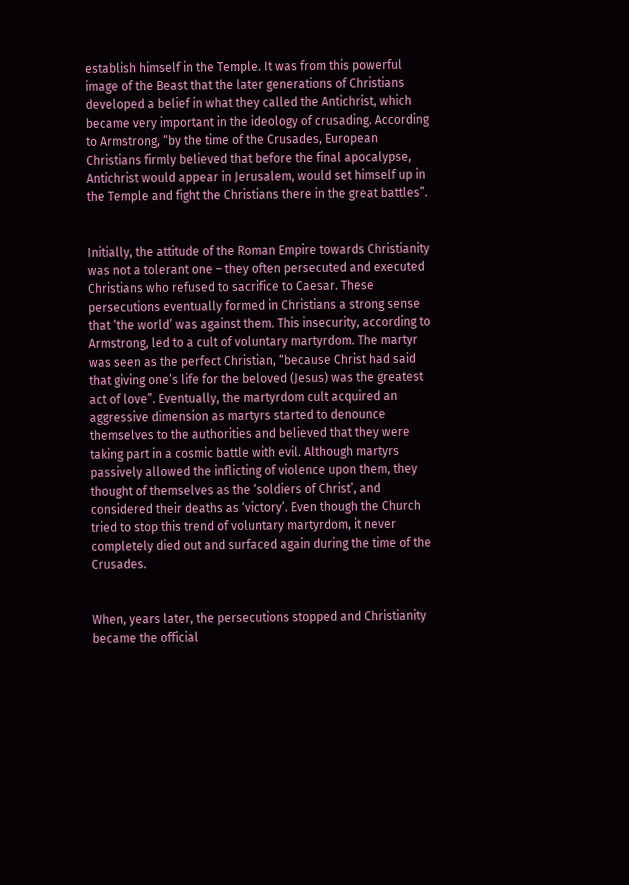establish himself in the Temple. It was from this powerful image of the Beast that the later generations of Christians developed a belief in what they called the Antichrist, which became very important in the ideology of crusading. According to Armstrong, “by the time of the Crusades, European Christians firmly believed that before the final apocalypse, Antichrist would appear in Jerusalem, would set himself up in the Temple and fight the Christians there in the great battles”.


Initially, the attitude of the Roman Empire towards Christianity was not a tolerant one – they often persecuted and executed Christians who refused to sacrifice to Caesar. These persecutions eventually formed in Christians a strong sense that ‘the world’ was against them. This insecurity, according to Armstrong, led to a cult of voluntary martyrdom. The martyr was seen as the perfect Christian, “because Christ had said that giving one’s life for the beloved (Jesus) was the greatest act of love”. Eventually, the martyrdom cult acquired an aggressive dimension as martyrs started to denounce themselves to the authorities and believed that they were taking part in a cosmic battle with evil. Although martyrs passively allowed the inflicting of violence upon them, they thought of themselves as the ‘soldiers of Christ’, and considered their deaths as ‘victory’. Even though the Church tried to stop this trend of voluntary martyrdom, it never completely died out and surfaced again during the time of the Crusades.


When, years later, the persecutions stopped and Christianity became the official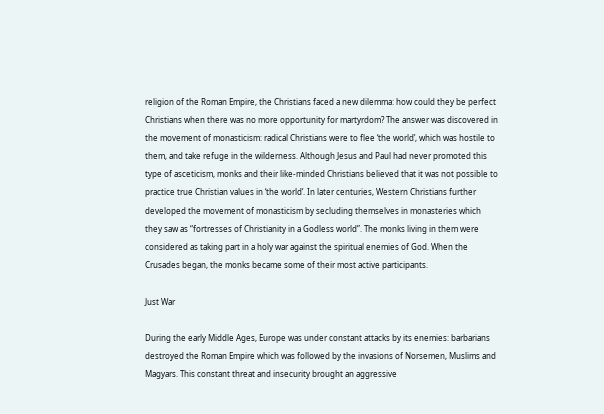religion of the Roman Empire, the Christians faced a new dilemma: how could they be perfect Christians when there was no more opportunity for martyrdom? The answer was discovered in the movement of monasticism: radical Christians were to flee ‘the world’, which was hostile to them, and take refuge in the wilderness. Although Jesus and Paul had never promoted this type of asceticism, monks and their like-minded Christians believed that it was not possible to practice true Christian values in ‘the world’. In later centuries, Western Christians further developed the movement of monasticism by secluding themselves in monasteries which they saw as “fortresses of Christianity in a Godless world”. The monks living in them were considered as taking part in a holy war against the spiritual enemies of God. When the Crusades began, the monks became some of their most active participants.

Just War

During the early Middle Ages, Europe was under constant attacks by its enemies: barbarians destroyed the Roman Empire which was followed by the invasions of Norsemen, Muslims and Magyars. This constant threat and insecurity brought an aggressive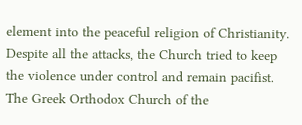element into the peaceful religion of Christianity. Despite all the attacks, the Church tried to keep the violence under control and remain pacifist. The Greek Orthodox Church of the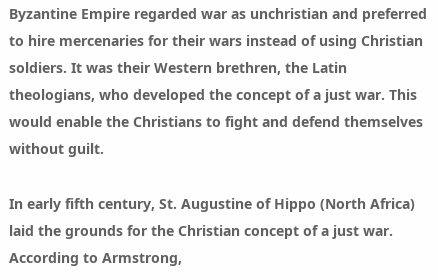Byzantine Empire regarded war as unchristian and preferred to hire mercenaries for their wars instead of using Christian soldiers. It was their Western brethren, the Latin theologians, who developed the concept of a just war. This would enable the Christians to fight and defend themselves without guilt.

In early fifth century, St. Augustine of Hippo (North Africa) laid the grounds for the Christian concept of a just war. According to Armstrong,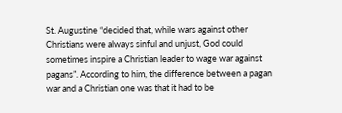St. Augustine “decided that, while wars against other Christians were always sinful and unjust, God could sometimes inspire a Christian leader to wage war against pagans”. According to him, the difference between a pagan war and a Christian one was that it had to be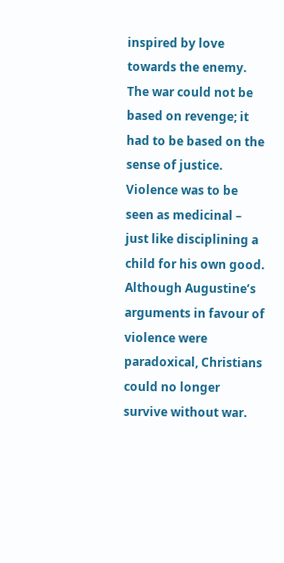inspired by love towards the enemy. The war could not be based on revenge; it had to be based on the sense of justice. Violence was to be seen as medicinal – just like disciplining a child for his own good. Although Augustine’s arguments in favour of violence were paradoxical, Christians could no longer survive without war.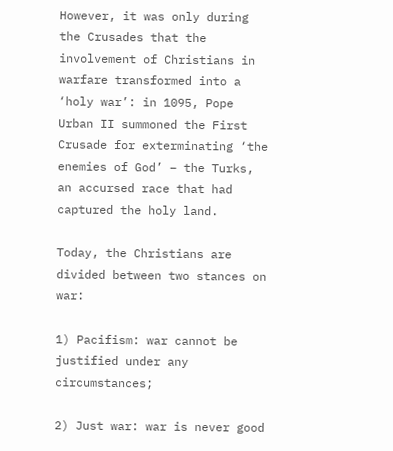However, it was only during the Crusades that the involvement of Christians in warfare transformed into a ‘holy war’: in 1095, Pope Urban II summoned the First Crusade for exterminating ‘the enemies of God’ – the Turks, an accursed race that had captured the holy land.

Today, the Christians are divided between two stances on war:

1) Pacifism: war cannot be justified under any circumstances;

2) Just war: war is never good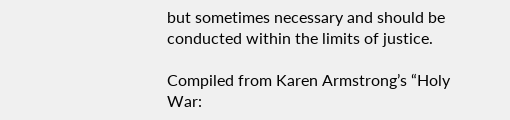but sometimes necessary and should be conducted within the limits of justice.

Compiled from Karen Armstrong’s “Holy War: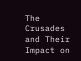The Crusades and Their Impact on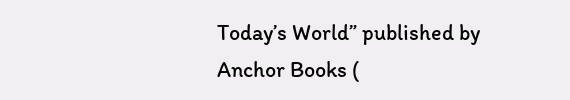Today’s World” published by Anchor Books (